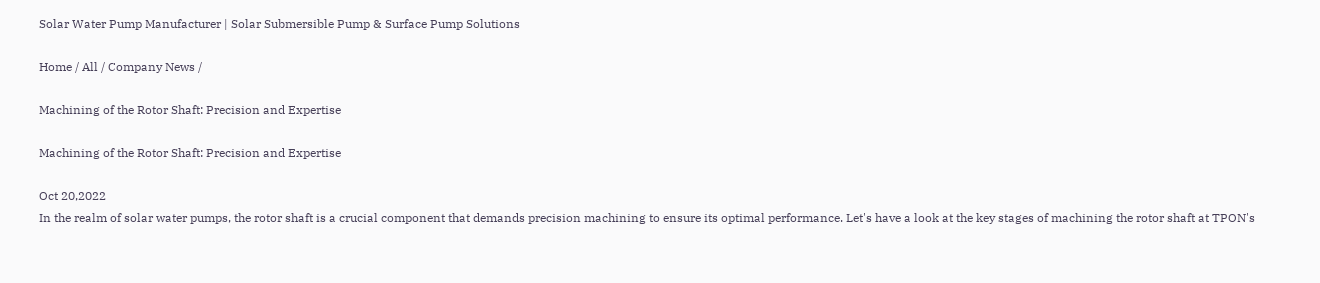Solar Water Pump Manufacturer | Solar Submersible Pump & Surface Pump Solutions

Home / All / Company News /

Machining of the Rotor Shaft: Precision and Expertise

Machining of the Rotor Shaft: Precision and Expertise

Oct 20,2022
In the realm of solar water pumps, the rotor shaft is a crucial component that demands precision machining to ensure its optimal performance. Let's have a look at the key stages of machining the rotor shaft at TPON's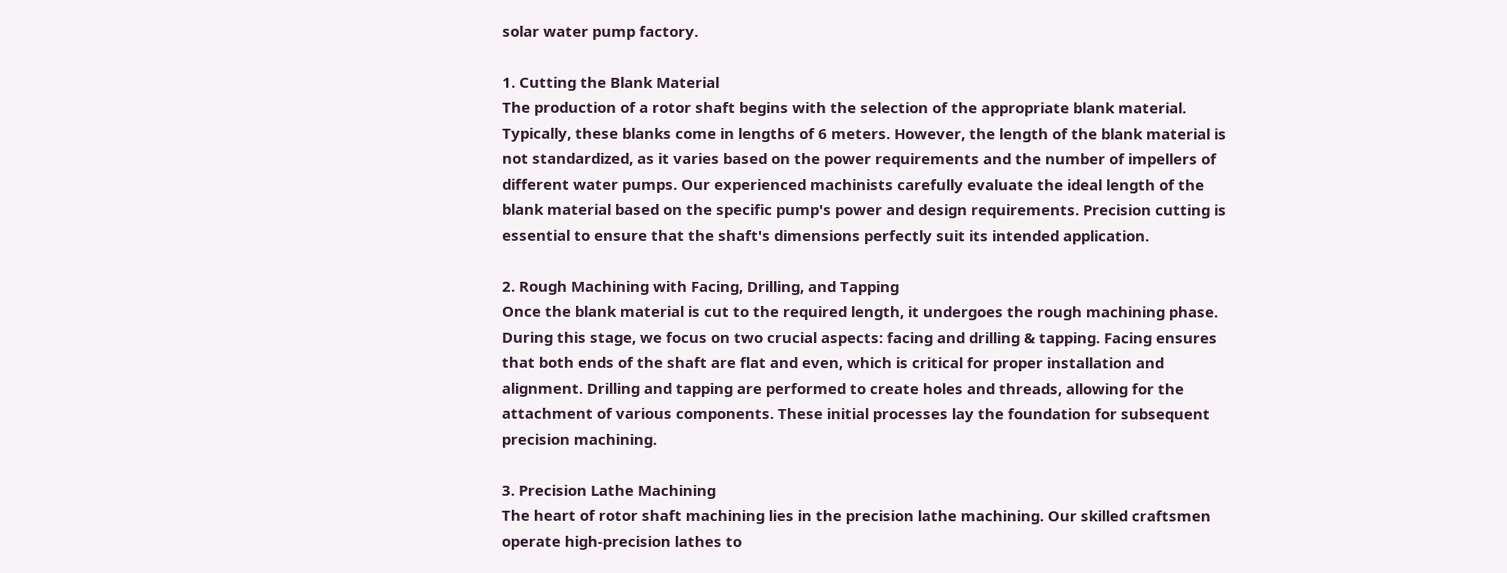solar water pump factory.

1. Cutting the Blank Material
The production of a rotor shaft begins with the selection of the appropriate blank material. Typically, these blanks come in lengths of 6 meters. However, the length of the blank material is not standardized, as it varies based on the power requirements and the number of impellers of different water pumps. Our experienced machinists carefully evaluate the ideal length of the blank material based on the specific pump's power and design requirements. Precision cutting is essential to ensure that the shaft's dimensions perfectly suit its intended application.

2. Rough Machining with Facing, Drilling, and Tapping
Once the blank material is cut to the required length, it undergoes the rough machining phase. During this stage, we focus on two crucial aspects: facing and drilling & tapping. Facing ensures that both ends of the shaft are flat and even, which is critical for proper installation and alignment. Drilling and tapping are performed to create holes and threads, allowing for the attachment of various components. These initial processes lay the foundation for subsequent precision machining.

3. Precision Lathe Machining
The heart of rotor shaft machining lies in the precision lathe machining. Our skilled craftsmen operate high-precision lathes to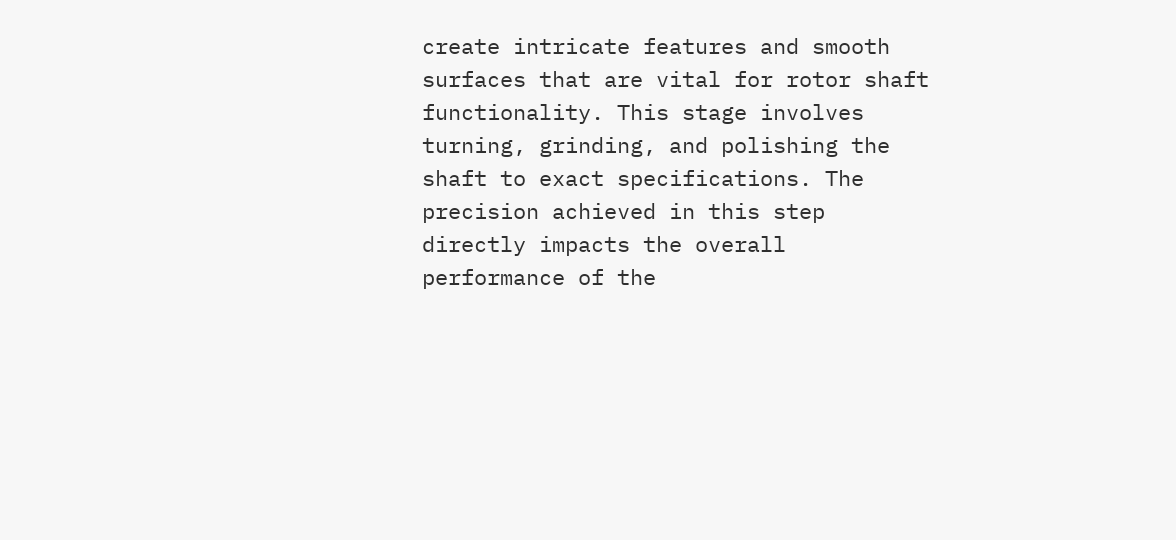create intricate features and smooth surfaces that are vital for rotor shaft functionality. This stage involves turning, grinding, and polishing the shaft to exact specifications. The precision achieved in this step directly impacts the overall performance of the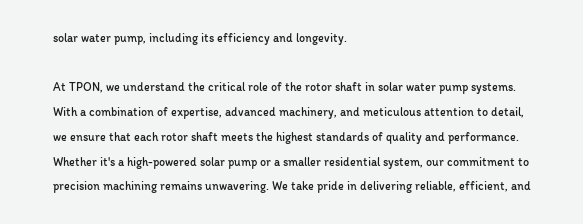solar water pump, including its efficiency and longevity.

At TPON, we understand the critical role of the rotor shaft in solar water pump systems. With a combination of expertise, advanced machinery, and meticulous attention to detail, we ensure that each rotor shaft meets the highest standards of quality and performance. Whether it's a high-powered solar pump or a smaller residential system, our commitment to precision machining remains unwavering. We take pride in delivering reliable, efficient, and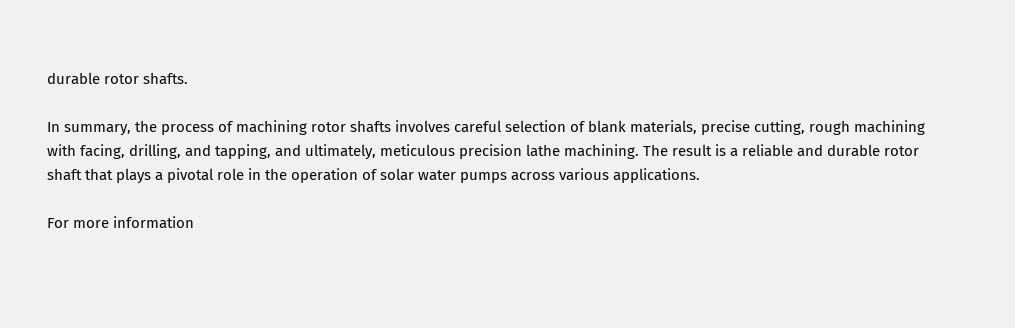durable rotor shafts.

In summary, the process of machining rotor shafts involves careful selection of blank materials, precise cutting, rough machining with facing, drilling, and tapping, and ultimately, meticulous precision lathe machining. The result is a reliable and durable rotor shaft that plays a pivotal role in the operation of solar water pumps across various applications.

For more information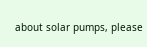about solar pumps, please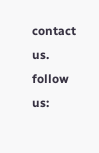contact us.
follow us: